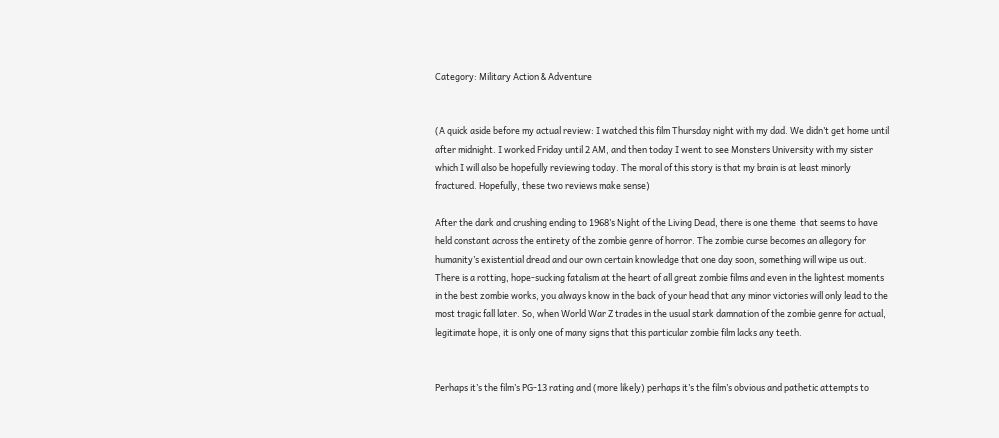Category: Military Action & Adventure


(A quick aside before my actual review: I watched this film Thursday night with my dad. We didn’t get home until after midnight. I worked Friday until 2 AM, and then today I went to see Monsters University with my sister which I will also be hopefully reviewing today. The moral of this story is that my brain is at least minorly fractured. Hopefully, these two reviews make sense)

After the dark and crushing ending to 1968’s Night of the Living Dead, there is one theme  that seems to have held constant across the entirety of the zombie genre of horror. The zombie curse becomes an allegory for humanity’s existential dread and our own certain knowledge that one day soon, something will wipe us out. There is a rotting, hope-sucking fatalism at the heart of all great zombie films and even in the lightest moments in the best zombie works, you always know in the back of your head that any minor victories will only lead to the most tragic fall later. So, when World War Z trades in the usual stark damnation of the zombie genre for actual, legitimate hope, it is only one of many signs that this particular zombie film lacks any teeth.


Perhaps it’s the film’s PG-13 rating and (more likely) perhaps it’s the film’s obvious and pathetic attempts to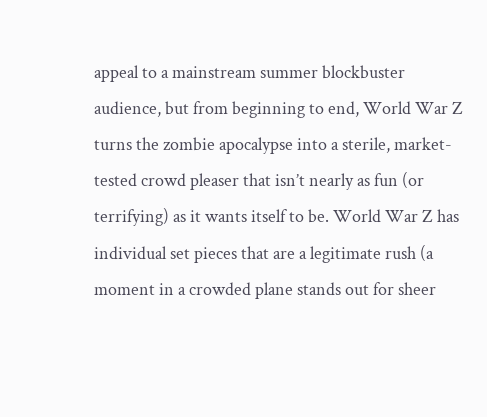appeal to a mainstream summer blockbuster audience, but from beginning to end, World War Z turns the zombie apocalypse into a sterile, market-tested crowd pleaser that isn’t nearly as fun (or terrifying) as it wants itself to be. World War Z has individual set pieces that are a legitimate rush (a moment in a crowded plane stands out for sheer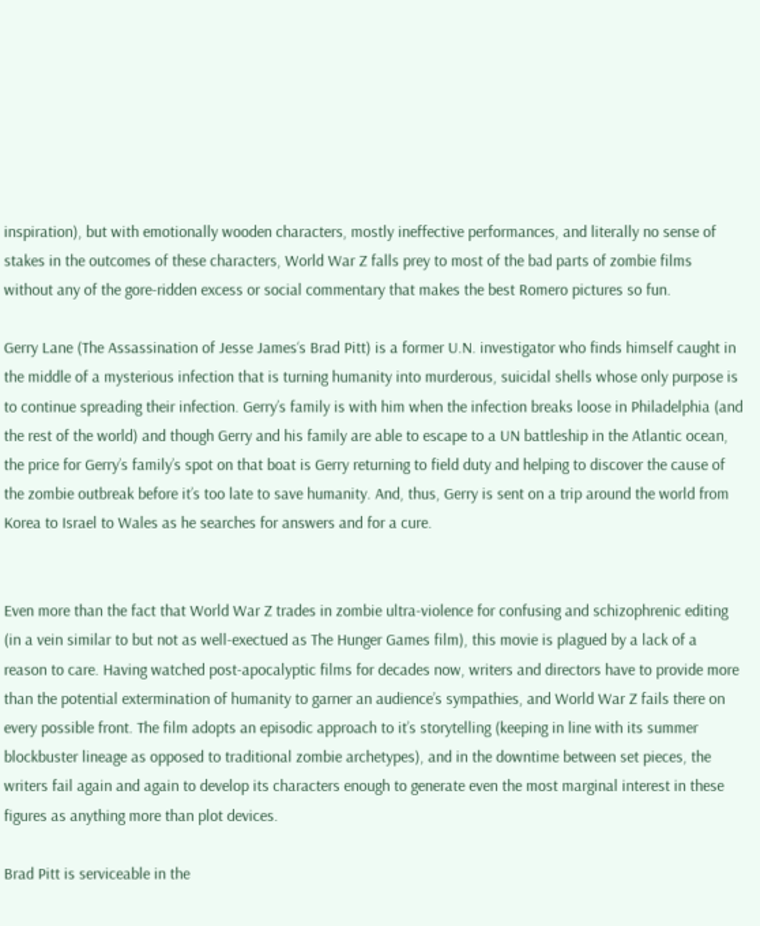inspiration), but with emotionally wooden characters, mostly ineffective performances, and literally no sense of stakes in the outcomes of these characters, World War Z falls prey to most of the bad parts of zombie films without any of the gore-ridden excess or social commentary that makes the best Romero pictures so fun.

Gerry Lane (The Assassination of Jesse James‘s Brad Pitt) is a former U.N. investigator who finds himself caught in the middle of a mysterious infection that is turning humanity into murderous, suicidal shells whose only purpose is to continue spreading their infection. Gerry’s family is with him when the infection breaks loose in Philadelphia (and the rest of the world) and though Gerry and his family are able to escape to a UN battleship in the Atlantic ocean, the price for Gerry’s family’s spot on that boat is Gerry returning to field duty and helping to discover the cause of the zombie outbreak before it’s too late to save humanity. And, thus, Gerry is sent on a trip around the world from Korea to Israel to Wales as he searches for answers and for a cure.


Even more than the fact that World War Z trades in zombie ultra-violence for confusing and schizophrenic editing (in a vein similar to but not as well-exectued as The Hunger Games film), this movie is plagued by a lack of a reason to care. Having watched post-apocalyptic films for decades now, writers and directors have to provide more than the potential extermination of humanity to garner an audience’s sympathies, and World War Z fails there on every possible front. The film adopts an episodic approach to it’s storytelling (keeping in line with its summer blockbuster lineage as opposed to traditional zombie archetypes), and in the downtime between set pieces, the writers fail again and again to develop its characters enough to generate even the most marginal interest in these figures as anything more than plot devices.

Brad Pitt is serviceable in the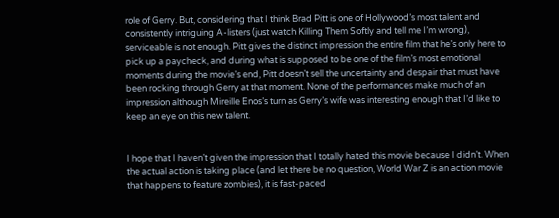role of Gerry. But, considering that I think Brad Pitt is one of Hollywood’s most talent and consistently intriguing A-listers (just watch Killing Them Softly and tell me I’m wrong), serviceable is not enough. Pitt gives the distinct impression the entire film that he’s only here to pick up a paycheck, and during what is supposed to be one of the film’s most emotional moments during the movie’s end, Pitt doesn’t sell the uncertainty and despair that must have been rocking through Gerry at that moment. None of the performances make much of an impression although Mireille Enos’s turn as Gerry’s wife was interesting enough that I’d like to keep an eye on this new talent.


I hope that I haven’t given the impression that I totally hated this movie because I didn’t. When the actual action is taking place (and let there be no question, World War Z is an action movie that happens to feature zombies), it is fast-paced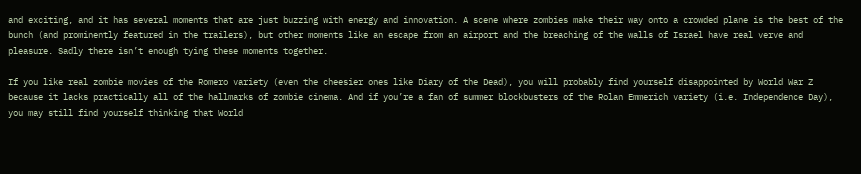and exciting, and it has several moments that are just buzzing with energy and innovation. A scene where zombies make their way onto a crowded plane is the best of the bunch (and prominently featured in the trailers), but other moments like an escape from an airport and the breaching of the walls of Israel have real verve and pleasure. Sadly there isn’t enough tying these moments together.

If you like real zombie movies of the Romero variety (even the cheesier ones like Diary of the Dead), you will probably find yourself disappointed by World War Z because it lacks practically all of the hallmarks of zombie cinema. And if you’re a fan of summer blockbusters of the Rolan Emmerich variety (i.e. Independence Day), you may still find yourself thinking that World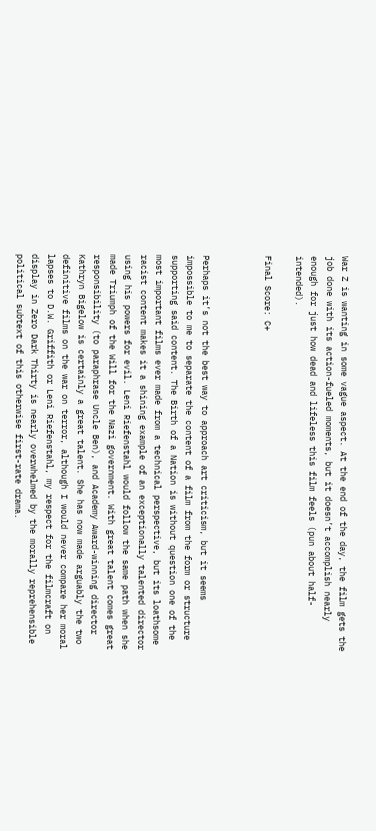War Z is wanting in some vague aspect. At the end of the day, the film gets the job done with its action-fueled moments, but it doesn’t accomplish nearly enough for just how dead and lifeless this film feels (pun about half-intended).

Final Score: C+



Perhaps it’s not the best way to approach art criticism, but it seems impossible to me to separate the content of a film from the form or structure supporting said content. The Birth of a Nation is without question one of the most important films ever made from a technical perspective, but its loathsome racist content makes it a shining example of an exceptionally talented director using his powers for evil. Leni Riefenstahl would follow the same path when she made Triumph of the Will for the Nazi government. With great talent comes great responsibility (to paraphrase Uncle Ben), and Academy Award-winning director Kathryn Bigelow is certainly a great talent. She has now made arguably the two definitive films on the war on terror, although I would never compare her moral lapses to D.W. Griffith or Leni Riefenstahl, my respect for the filmcraft on display in Zero Dark Thirty is nearly overwhelmed by the morally reprehensible political subtext of this otherwise first-rate drama.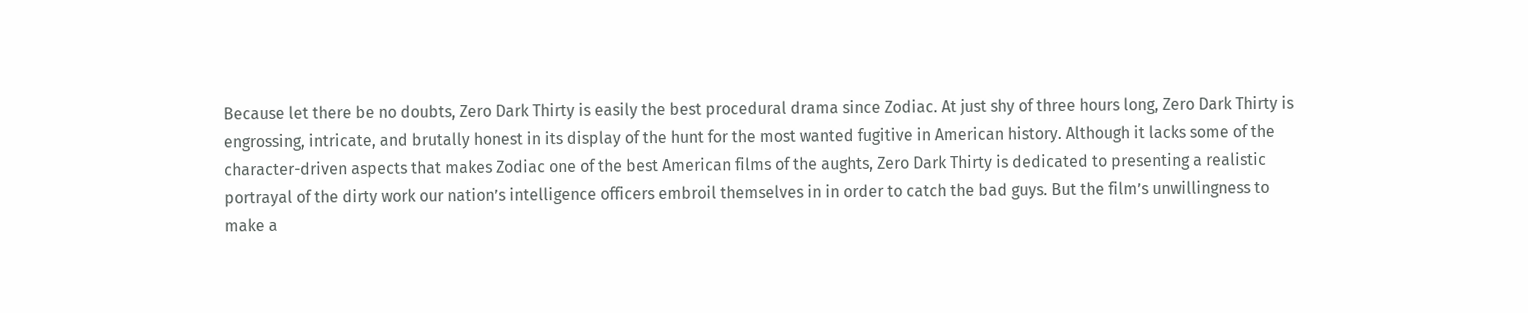Because let there be no doubts, Zero Dark Thirty is easily the best procedural drama since Zodiac. At just shy of three hours long, Zero Dark Thirty is engrossing, intricate, and brutally honest in its display of the hunt for the most wanted fugitive in American history. Although it lacks some of the character-driven aspects that makes Zodiac one of the best American films of the aughts, Zero Dark Thirty is dedicated to presenting a realistic portrayal of the dirty work our nation’s intelligence officers embroil themselves in in order to catch the bad guys. But the film’s unwillingness to make a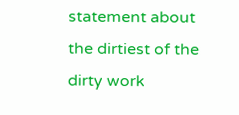statement about the dirtiest of the dirty work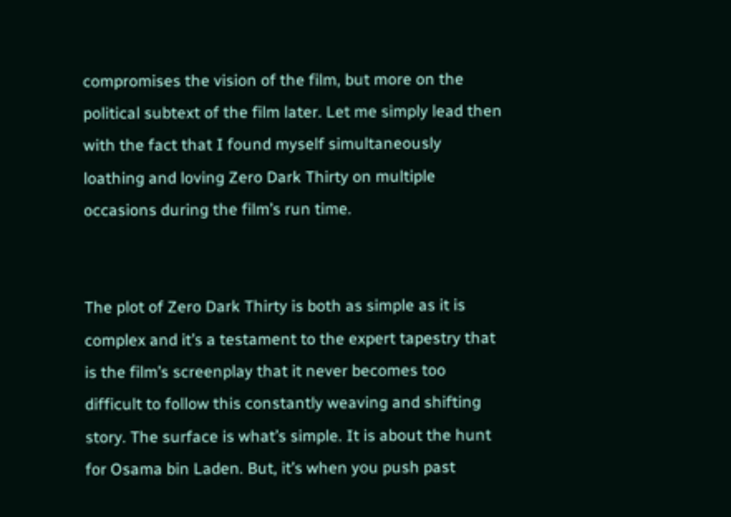compromises the vision of the film, but more on the political subtext of the film later. Let me simply lead then with the fact that I found myself simultaneously loathing and loving Zero Dark Thirty on multiple occasions during the film’s run time.


The plot of Zero Dark Thirty is both as simple as it is complex and it’s a testament to the expert tapestry that is the film’s screenplay that it never becomes too difficult to follow this constantly weaving and shifting story. The surface is what’s simple. It is about the hunt for Osama bin Laden. But, it’s when you push past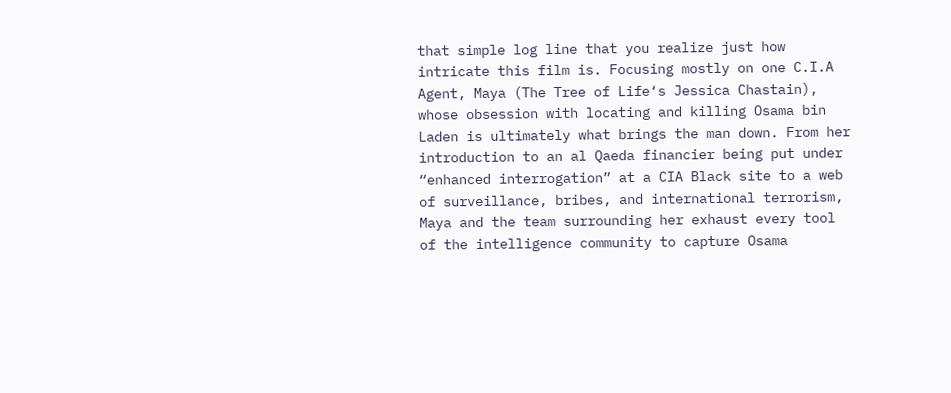that simple log line that you realize just how intricate this film is. Focusing mostly on one C.I.A Agent, Maya (The Tree of Life‘s Jessica Chastain), whose obsession with locating and killing Osama bin Laden is ultimately what brings the man down. From her introduction to an al Qaeda financier being put under “enhanced interrogation” at a CIA Black site to a web of surveillance, bribes, and international terrorism, Maya and the team surrounding her exhaust every tool of the intelligence community to capture Osama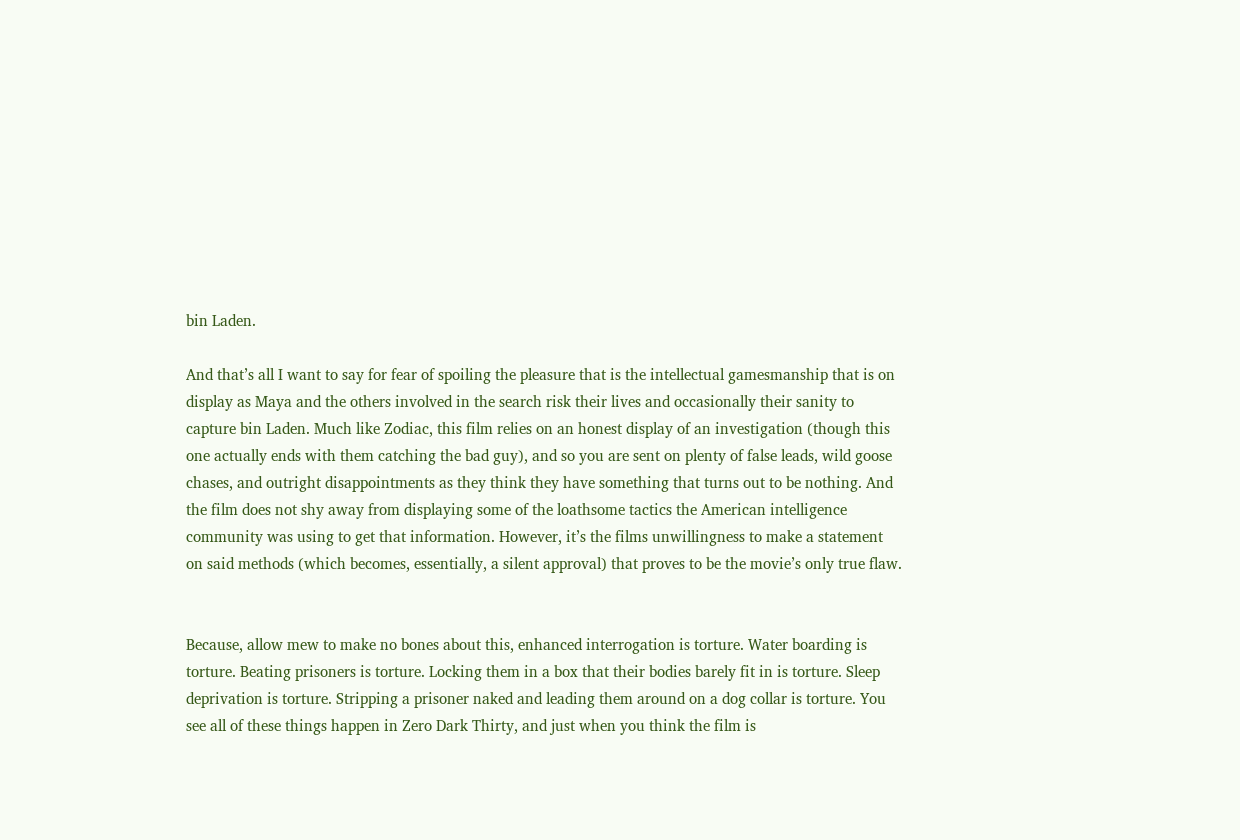bin Laden.

And that’s all I want to say for fear of spoiling the pleasure that is the intellectual gamesmanship that is on display as Maya and the others involved in the search risk their lives and occasionally their sanity to capture bin Laden. Much like Zodiac, this film relies on an honest display of an investigation (though this one actually ends with them catching the bad guy), and so you are sent on plenty of false leads, wild goose chases, and outright disappointments as they think they have something that turns out to be nothing. And the film does not shy away from displaying some of the loathsome tactics the American intelligence community was using to get that information. However, it’s the films unwillingness to make a statement on said methods (which becomes, essentially, a silent approval) that proves to be the movie’s only true flaw.


Because, allow mew to make no bones about this, enhanced interrogation is torture. Water boarding is torture. Beating prisoners is torture. Locking them in a box that their bodies barely fit in is torture. Sleep deprivation is torture. Stripping a prisoner naked and leading them around on a dog collar is torture. You see all of these things happen in Zero Dark Thirty, and just when you think the film is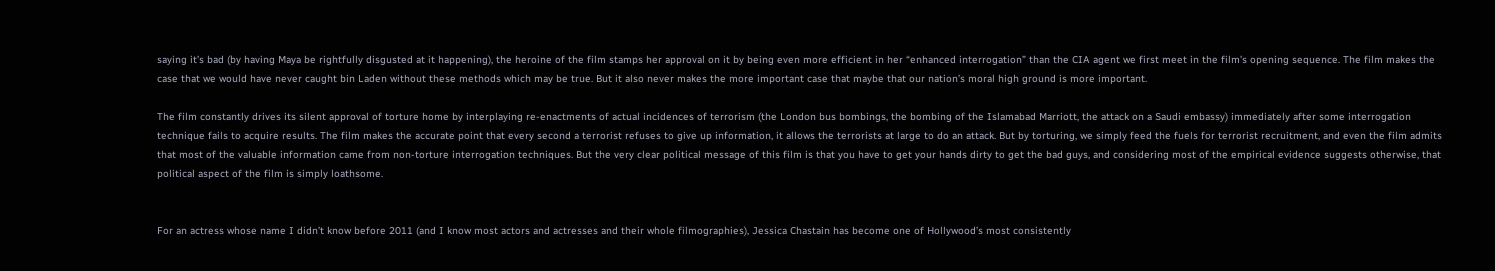saying it’s bad (by having Maya be rightfully disgusted at it happening), the heroine of the film stamps her approval on it by being even more efficient in her “enhanced interrogation” than the CIA agent we first meet in the film’s opening sequence. The film makes the case that we would have never caught bin Laden without these methods which may be true. But it also never makes the more important case that maybe that our nation’s moral high ground is more important.

The film constantly drives its silent approval of torture home by interplaying re-enactments of actual incidences of terrorism (the London bus bombings, the bombing of the Islamabad Marriott, the attack on a Saudi embassy) immediately after some interrogation technique fails to acquire results. The film makes the accurate point that every second a terrorist refuses to give up information, it allows the terrorists at large to do an attack. But by torturing, we simply feed the fuels for terrorist recruitment, and even the film admits that most of the valuable information came from non-torture interrogation techniques. But the very clear political message of this film is that you have to get your hands dirty to get the bad guys, and considering most of the empirical evidence suggests otherwise, that political aspect of the film is simply loathsome.


For an actress whose name I didn’t know before 2011 (and I know most actors and actresses and their whole filmographies), Jessica Chastain has become one of Hollywood’s most consistently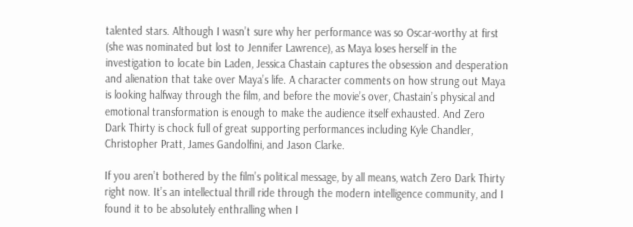talented stars. Although I wasn’t sure why her performance was so Oscar-worthy at first (she was nominated but lost to Jennifer Lawrence), as Maya loses herself in the investigation to locate bin Laden, Jessica Chastain captures the obsession and desperation and alienation that take over Maya’s life. A character comments on how strung out Maya is looking halfway through the film, and before the movie’s over, Chastain’s physical and emotional transformation is enough to make the audience itself exhausted. And Zero Dark Thirty is chock full of great supporting performances including Kyle Chandler, Christopher Pratt, James Gandolfini, and Jason Clarke.

If you aren’t bothered by the film’s political message, by all means, watch Zero Dark Thirty right now. It’s an intellectual thrill ride through the modern intelligence community, and I found it to be absolutely enthralling when I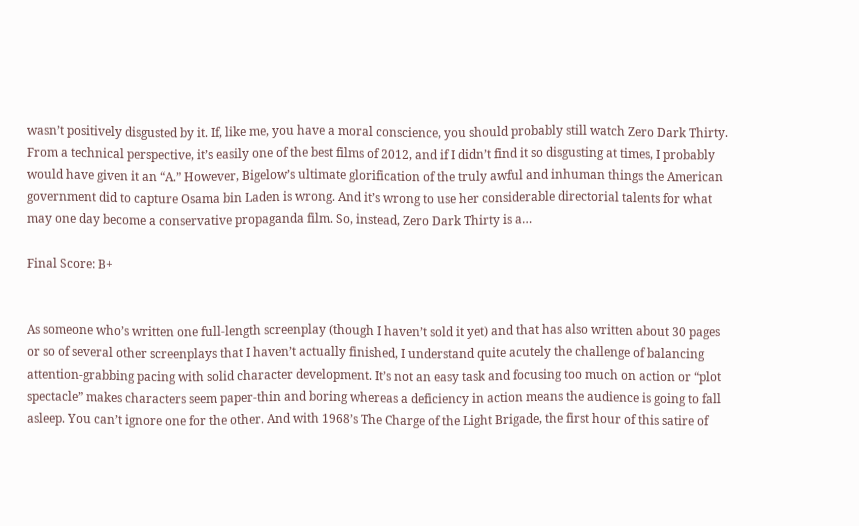wasn’t positively disgusted by it. If, like me, you have a moral conscience, you should probably still watch Zero Dark Thirty. From a technical perspective, it’s easily one of the best films of 2012, and if I didn’t find it so disgusting at times, I probably would have given it an “A.” However, Bigelow’s ultimate glorification of the truly awful and inhuman things the American government did to capture Osama bin Laden is wrong. And it’s wrong to use her considerable directorial talents for what may one day become a conservative propaganda film. So, instead, Zero Dark Thirty is a…

Final Score: B+


As someone who’s written one full-length screenplay (though I haven’t sold it yet) and that has also written about 30 pages or so of several other screenplays that I haven’t actually finished, I understand quite acutely the challenge of balancing attention-grabbing pacing with solid character development. It’s not an easy task and focusing too much on action or “plot spectacle” makes characters seem paper-thin and boring whereas a deficiency in action means the audience is going to fall asleep. You can’t ignore one for the other. And with 1968’s The Charge of the Light Brigade, the first hour of this satire of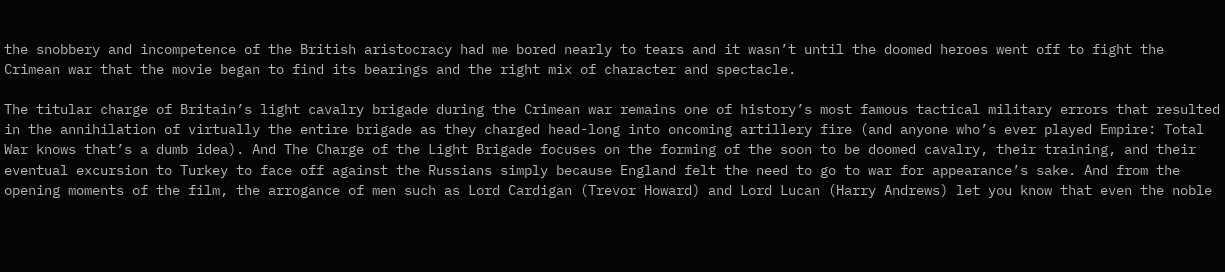the snobbery and incompetence of the British aristocracy had me bored nearly to tears and it wasn’t until the doomed heroes went off to fight the Crimean war that the movie began to find its bearings and the right mix of character and spectacle.

The titular charge of Britain’s light cavalry brigade during the Crimean war remains one of history’s most famous tactical military errors that resulted in the annihilation of virtually the entire brigade as they charged head-long into oncoming artillery fire (and anyone who’s ever played Empire: Total War knows that’s a dumb idea). And The Charge of the Light Brigade focuses on the forming of the soon to be doomed cavalry, their training, and their eventual excursion to Turkey to face off against the Russians simply because England felt the need to go to war for appearance’s sake. And from the opening moments of the film, the arrogance of men such as Lord Cardigan (Trevor Howard) and Lord Lucan (Harry Andrews) let you know that even the noble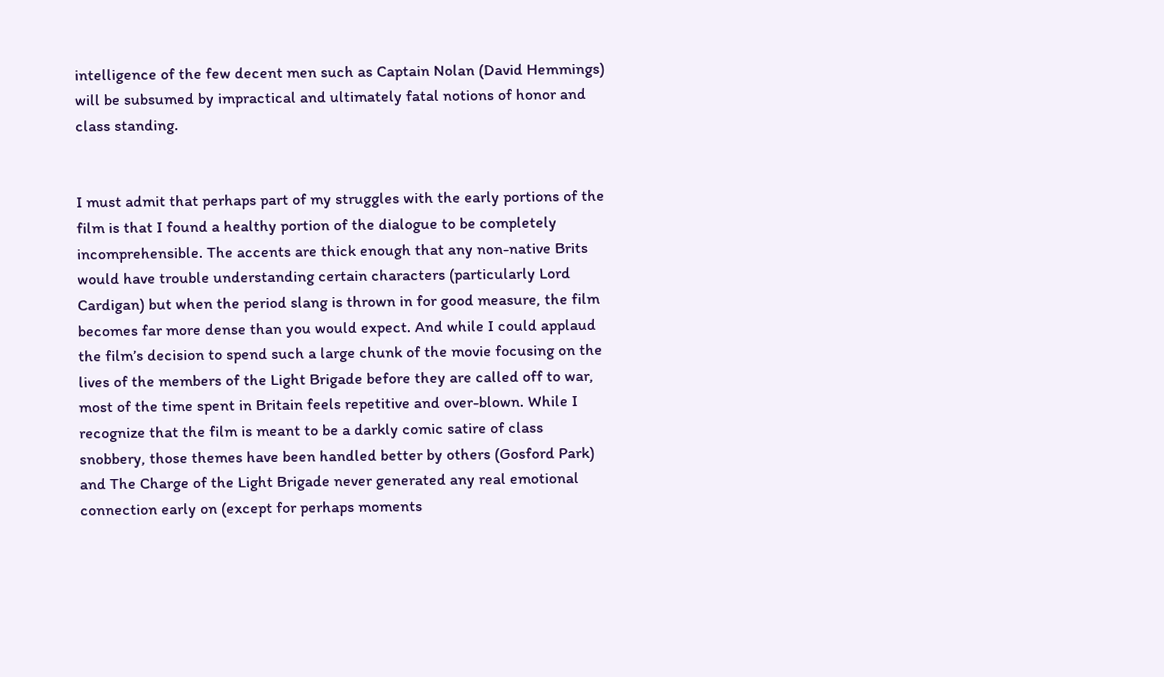intelligence of the few decent men such as Captain Nolan (David Hemmings) will be subsumed by impractical and ultimately fatal notions of honor and class standing.


I must admit that perhaps part of my struggles with the early portions of the film is that I found a healthy portion of the dialogue to be completely incomprehensible. The accents are thick enough that any non-native Brits would have trouble understanding certain characters (particularly Lord Cardigan) but when the period slang is thrown in for good measure, the film becomes far more dense than you would expect. And while I could applaud the film’s decision to spend such a large chunk of the movie focusing on the lives of the members of the Light Brigade before they are called off to war, most of the time spent in Britain feels repetitive and over-blown. While I recognize that the film is meant to be a darkly comic satire of class snobbery, those themes have been handled better by others (Gosford Park) and The Charge of the Light Brigade never generated any real emotional connection early on (except for perhaps moments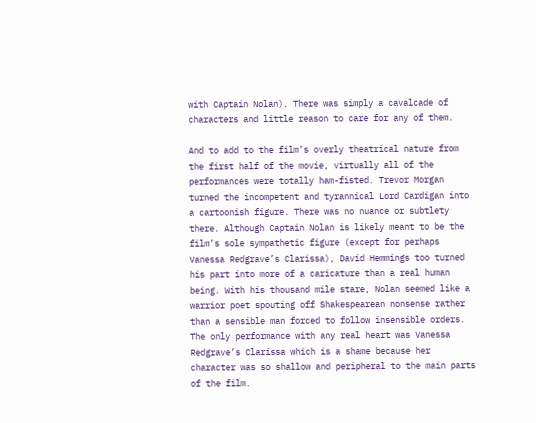with Captain Nolan). There was simply a cavalcade of characters and little reason to care for any of them.

And to add to the film’s overly theatrical nature from the first half of the movie, virtually all of the performances were totally ham-fisted. Trevor Morgan turned the incompetent and tyrannical Lord Cardigan into a cartoonish figure. There was no nuance or subtlety there. Although Captain Nolan is likely meant to be the film’s sole sympathetic figure (except for perhaps Vanessa Redgrave’s Clarissa), David Hemmings too turned his part into more of a caricature than a real human being. With his thousand mile stare, Nolan seemed like a warrior poet spouting off Shakespearean nonsense rather than a sensible man forced to follow insensible orders. The only performance with any real heart was Vanessa Redgrave’s Clarissa which is a shame because her character was so shallow and peripheral to the main parts of the film.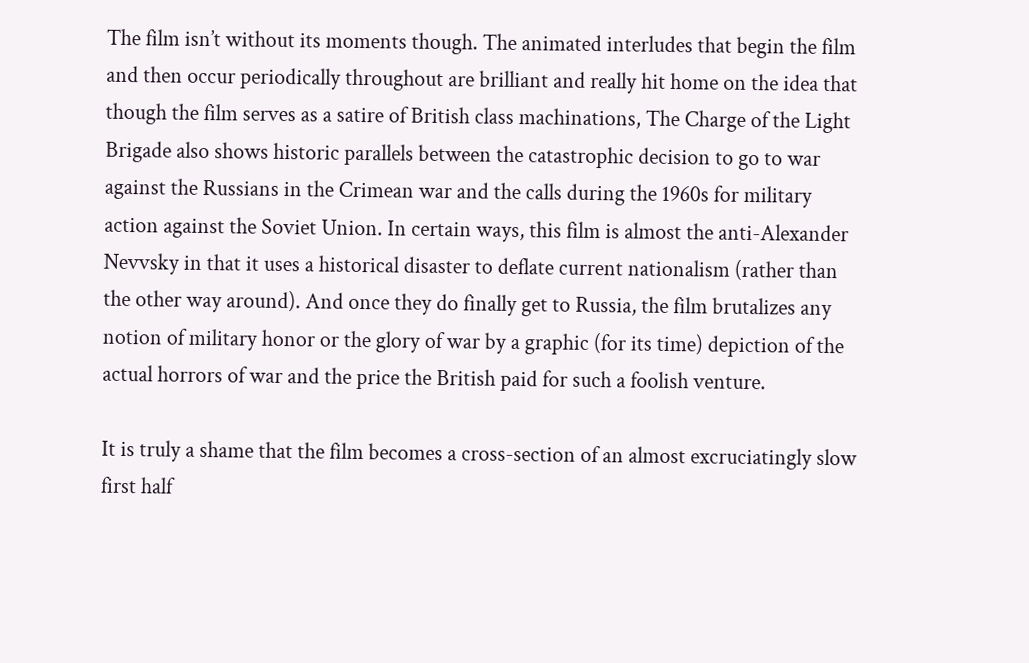The film isn’t without its moments though. The animated interludes that begin the film and then occur periodically throughout are brilliant and really hit home on the idea that though the film serves as a satire of British class machinations, The Charge of the Light Brigade also shows historic parallels between the catastrophic decision to go to war against the Russians in the Crimean war and the calls during the 1960s for military action against the Soviet Union. In certain ways, this film is almost the anti-Alexander Nevvsky in that it uses a historical disaster to deflate current nationalism (rather than the other way around). And once they do finally get to Russia, the film brutalizes any notion of military honor or the glory of war by a graphic (for its time) depiction of the actual horrors of war and the price the British paid for such a foolish venture.

It is truly a shame that the film becomes a cross-section of an almost excruciatingly slow first half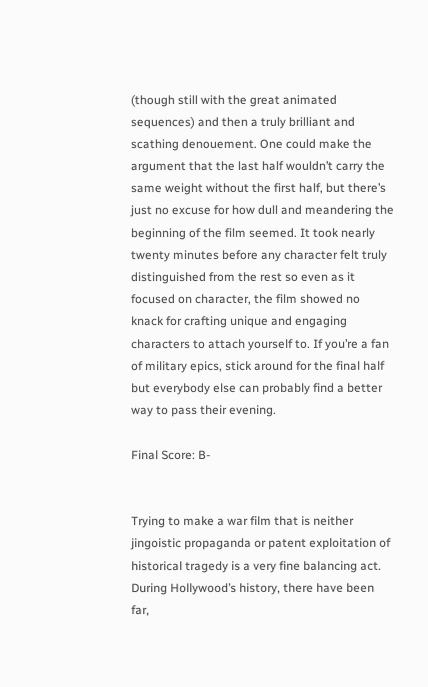(though still with the great animated sequences) and then a truly brilliant and scathing denouement. One could make the argument that the last half wouldn’t carry the same weight without the first half, but there’s just no excuse for how dull and meandering the beginning of the film seemed. It took nearly twenty minutes before any character felt truly distinguished from the rest so even as it focused on character, the film showed no knack for crafting unique and engaging characters to attach yourself to. If you’re a fan of military epics, stick around for the final half but everybody else can probably find a better way to pass their evening.

Final Score: B-


Trying to make a war film that is neither jingoistic propaganda or patent exploitation of historical tragedy is a very fine balancing act. During Hollywood’s history, there have been far,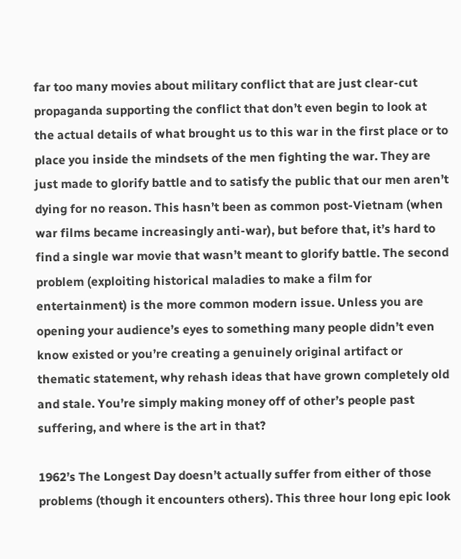far too many movies about military conflict that are just clear-cut propaganda supporting the conflict that don’t even begin to look at the actual details of what brought us to this war in the first place or to place you inside the mindsets of the men fighting the war. They are just made to glorify battle and to satisfy the public that our men aren’t dying for no reason. This hasn’t been as common post-Vietnam (when war films became increasingly anti-war), but before that, it’s hard to find a single war movie that wasn’t meant to glorify battle. The second problem (exploiting historical maladies to make a film for entertainment) is the more common modern issue. Unless you are opening your audience’s eyes to something many people didn’t even know existed or you’re creating a genuinely original artifact or thematic statement, why rehash ideas that have grown completely old and stale. You’re simply making money off of other’s people past suffering, and where is the art in that?

1962’s The Longest Day doesn’t actually suffer from either of those problems (though it encounters others). This three hour long epic look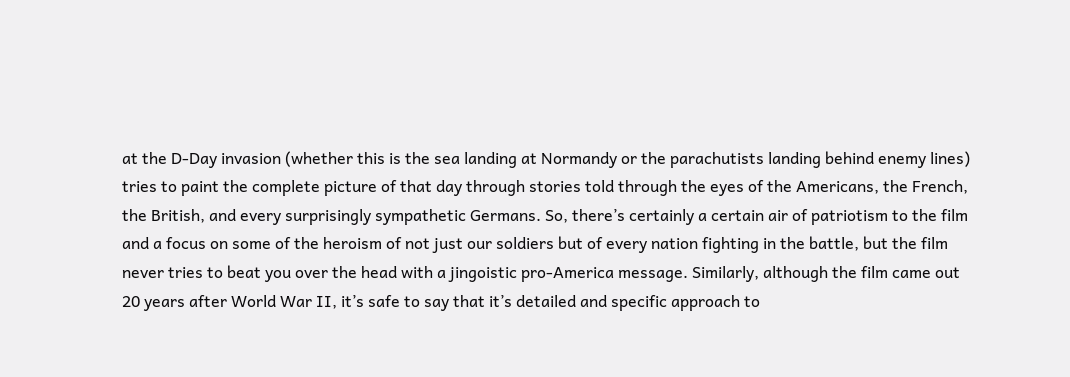at the D-Day invasion (whether this is the sea landing at Normandy or the parachutists landing behind enemy lines) tries to paint the complete picture of that day through stories told through the eyes of the Americans, the French, the British, and every surprisingly sympathetic Germans. So, there’s certainly a certain air of patriotism to the film and a focus on some of the heroism of not just our soldiers but of every nation fighting in the battle, but the film never tries to beat you over the head with a jingoistic pro-America message. Similarly, although the film came out 20 years after World War II, it’s safe to say that it’s detailed and specific approach to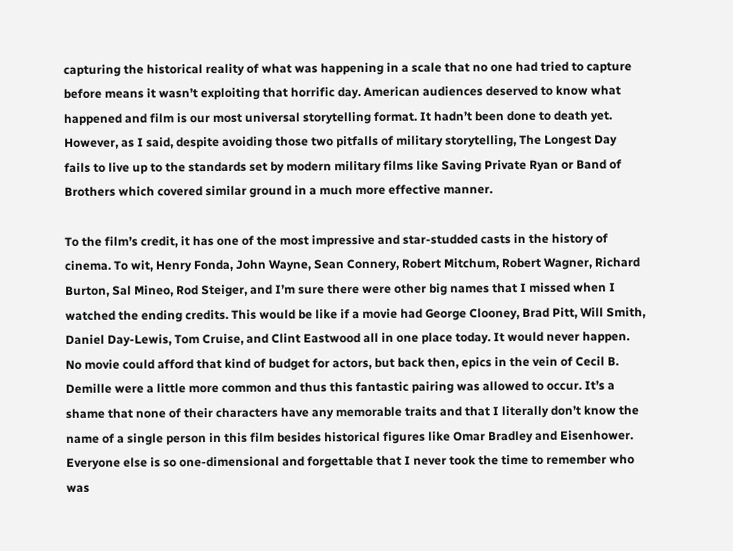capturing the historical reality of what was happening in a scale that no one had tried to capture before means it wasn’t exploiting that horrific day. American audiences deserved to know what happened and film is our most universal storytelling format. It hadn’t been done to death yet. However, as I said, despite avoiding those two pitfalls of military storytelling, The Longest Day fails to live up to the standards set by modern military films like Saving Private Ryan or Band of Brothers which covered similar ground in a much more effective manner.

To the film’s credit, it has one of the most impressive and star-studded casts in the history of cinema. To wit, Henry Fonda, John Wayne, Sean Connery, Robert Mitchum, Robert Wagner, Richard Burton, Sal Mineo, Rod Steiger, and I’m sure there were other big names that I missed when I watched the ending credits. This would be like if a movie had George Clooney, Brad Pitt, Will Smith, Daniel Day-Lewis, Tom Cruise, and Clint Eastwood all in one place today. It would never happen. No movie could afford that kind of budget for actors, but back then, epics in the vein of Cecil B. Demille were a little more common and thus this fantastic pairing was allowed to occur. It’s a shame that none of their characters have any memorable traits and that I literally don’t know the name of a single person in this film besides historical figures like Omar Bradley and Eisenhower. Everyone else is so one-dimensional and forgettable that I never took the time to remember who was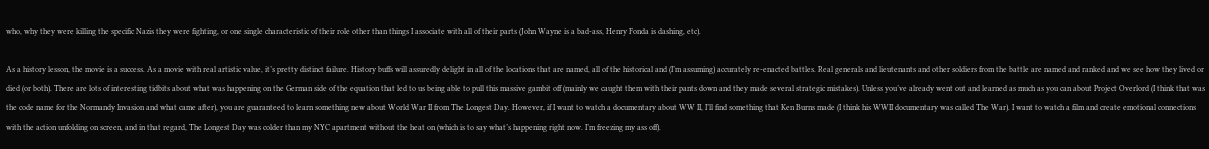who, why they were killing the specific Nazis they were fighting, or one single characteristic of their role other than things I associate with all of their parts (John Wayne is a bad-ass, Henry Fonda is dashing, etc).

As a history lesson, the movie is a success. As a movie with real artistic value, it’s pretty distinct failure. History buffs will assuredly delight in all of the locations that are named, all of the historical and (I’m assuming) accurately re-enacted battles. Real generals and lieutenants and other soldiers from the battle are named and ranked and we see how they lived or died (or both). There are lots of interesting tidbits about what was happening on the German side of the equation that led to us being able to pull this massive gambit off (mainly we caught them with their pants down and they made several strategic mistakes). Unless you’ve already went out and learned as much as you can about Project Overlord (I think that was the code name for the Normandy Invasion and what came after), you are guaranteed to learn something new about World War II from The Longest Day. However, if I want to watch a documentary about WW II, I’ll find something that Ken Burns made (I think his WWII documentary was called The War). I want to watch a film and create emotional connections with the action unfolding on screen, and in that regard, The Longest Day was colder than my NYC apartment without the heat on (which is to say what’s happening right now. I’m freezing my ass off).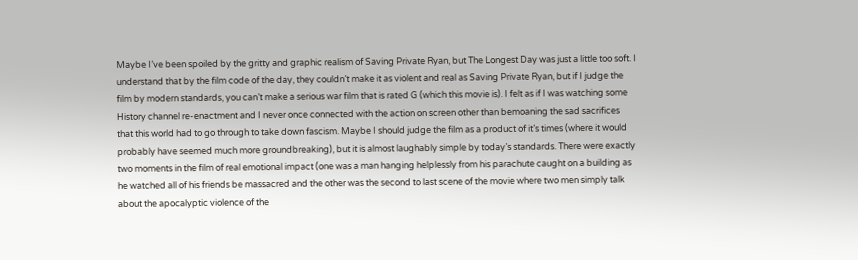Maybe I’ve been spoiled by the gritty and graphic realism of Saving Private Ryan, but The Longest Day was just a little too soft. I understand that by the film code of the day, they couldn’t make it as violent and real as Saving Private Ryan, but if I judge the film by modern standards, you can’t make a serious war film that is rated G (which this movie is). I felt as if I was watching some History channel re-enactment and I never once connected with the action on screen other than bemoaning the sad sacrifices that this world had to go through to take down fascism. Maybe I should judge the film as a product of it’s times (where it would probably have seemed much more groundbreaking), but it is almost laughably simple by today’s standards. There were exactly two moments in the film of real emotional impact (one was a man hanging helplessly from his parachute caught on a building as he watched all of his friends be massacred and the other was the second to last scene of the movie where two men simply talk about the apocalyptic violence of the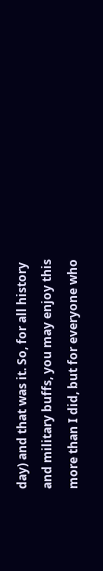day) and that was it. So, for all history and military buffs, you may enjoy this more than I did, but for everyone who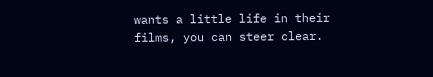wants a little life in their films, you can steer clear.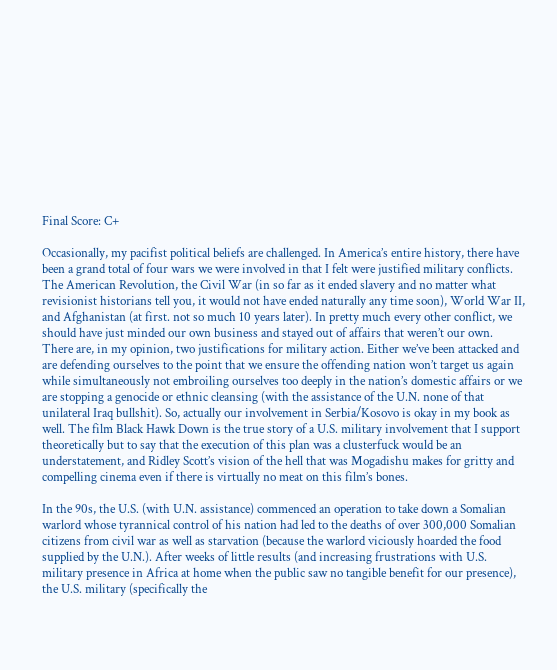Final Score: C+

Occasionally, my pacifist political beliefs are challenged. In America’s entire history, there have been a grand total of four wars we were involved in that I felt were justified military conflicts. The American Revolution, the Civil War (in so far as it ended slavery and no matter what revisionist historians tell you, it would not have ended naturally any time soon), World War II, and Afghanistan (at first. not so much 10 years later). In pretty much every other conflict, we should have just minded our own business and stayed out of affairs that weren’t our own. There are, in my opinion, two justifications for military action. Either we’ve been attacked and are defending ourselves to the point that we ensure the offending nation won’t target us again while simultaneously not embroiling ourselves too deeply in the nation’s domestic affairs or we are stopping a genocide or ethnic cleansing (with the assistance of the U.N. none of that unilateral Iraq bullshit). So, actually our involvement in Serbia/Kosovo is okay in my book as well. The film Black Hawk Down is the true story of a U.S. military involvement that I support theoretically but to say that the execution of this plan was a clusterfuck would be an understatement, and Ridley Scott’s vision of the hell that was Mogadishu makes for gritty and compelling cinema even if there is virtually no meat on this film’s bones.

In the 90s, the U.S. (with U.N. assistance) commenced an operation to take down a Somalian warlord whose tyrannical control of his nation had led to the deaths of over 300,000 Somalian citizens from civil war as well as starvation (because the warlord viciously hoarded the food supplied by the U.N.). After weeks of little results (and increasing frustrations with U.S. military presence in Africa at home when the public saw no tangible benefit for our presence), the U.S. military (specifically the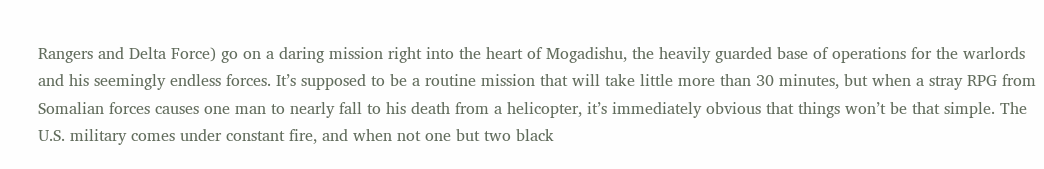Rangers and Delta Force) go on a daring mission right into the heart of Mogadishu, the heavily guarded base of operations for the warlords and his seemingly endless forces. It’s supposed to be a routine mission that will take little more than 30 minutes, but when a stray RPG from Somalian forces causes one man to nearly fall to his death from a helicopter, it’s immediately obvious that things won’t be that simple. The U.S. military comes under constant fire, and when not one but two black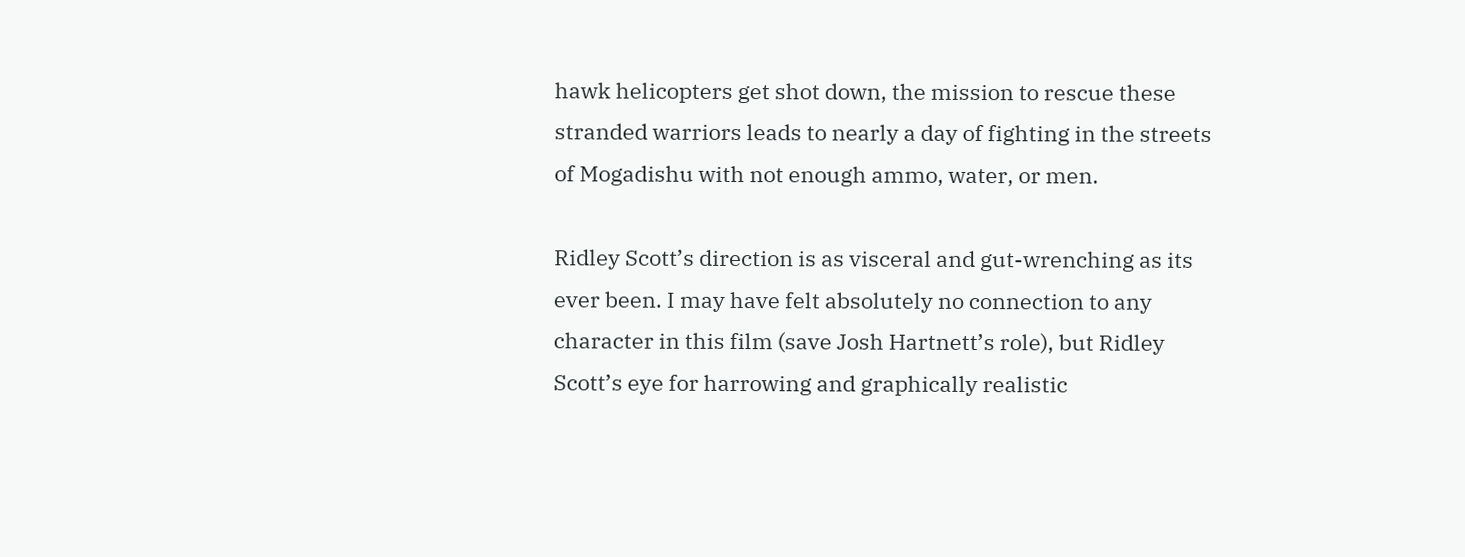hawk helicopters get shot down, the mission to rescue these stranded warriors leads to nearly a day of fighting in the streets of Mogadishu with not enough ammo, water, or men.

Ridley Scott’s direction is as visceral and gut-wrenching as its ever been. I may have felt absolutely no connection to any character in this film (save Josh Hartnett’s role), but Ridley Scott’s eye for harrowing and graphically realistic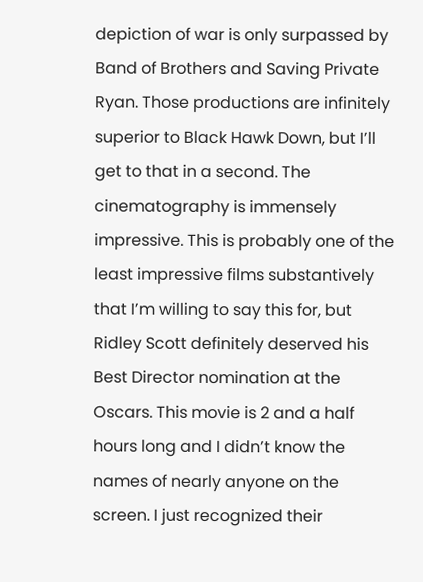depiction of war is only surpassed by Band of Brothers and Saving Private Ryan. Those productions are infinitely superior to Black Hawk Down, but I’ll get to that in a second. The cinematography is immensely impressive. This is probably one of the least impressive films substantively that I’m willing to say this for, but Ridley Scott definitely deserved his Best Director nomination at the Oscars. This movie is 2 and a half hours long and I didn’t know the names of nearly anyone on the screen. I just recognized their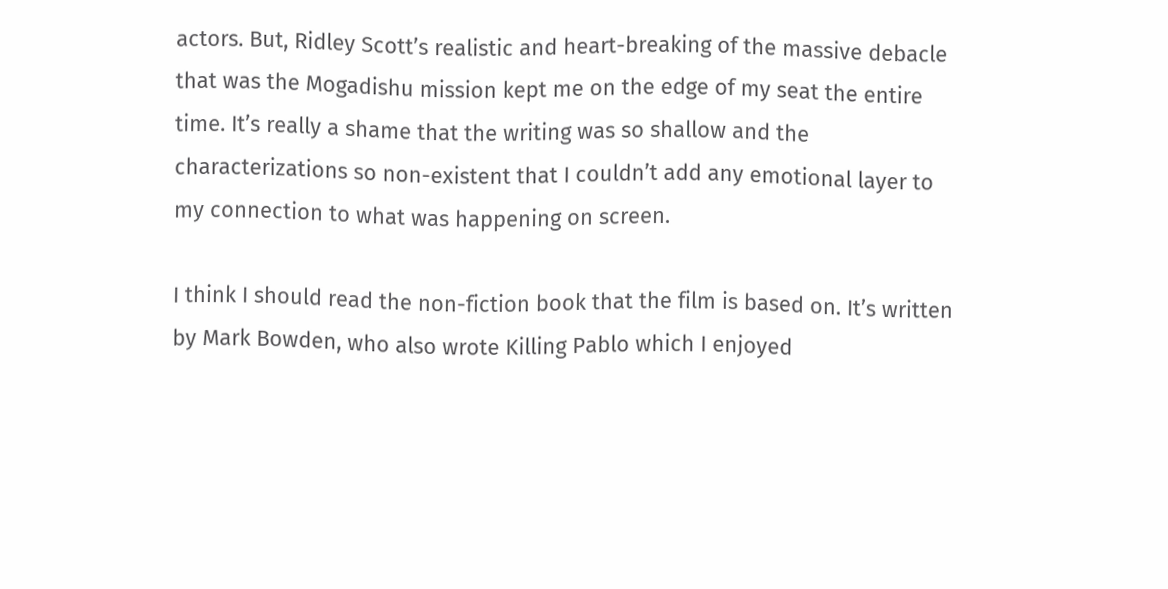actors. But, Ridley Scott’s realistic and heart-breaking of the massive debacle that was the Mogadishu mission kept me on the edge of my seat the entire time. It’s really a shame that the writing was so shallow and the characterizations so non-existent that I couldn’t add any emotional layer to my connection to what was happening on screen.

I think I should read the non-fiction book that the film is based on. It’s written by Mark Bowden, who also wrote Killing Pablo which I enjoyed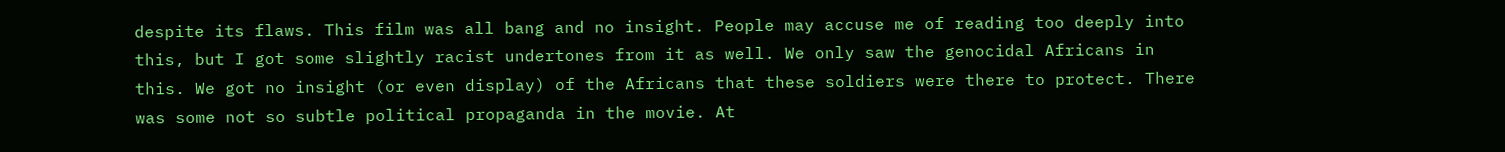despite its flaws. This film was all bang and no insight. People may accuse me of reading too deeply into this, but I got some slightly racist undertones from it as well. We only saw the genocidal Africans in this. We got no insight (or even display) of the Africans that these soldiers were there to protect. There was some not so subtle political propaganda in the movie. At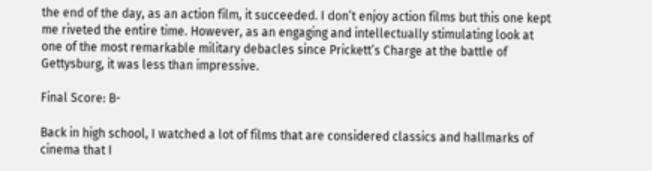the end of the day, as an action film, it succeeded. I don’t enjoy action films but this one kept me riveted the entire time. However, as an engaging and intellectually stimulating look at one of the most remarkable military debacles since Prickett’s Charge at the battle of Gettysburg, it was less than impressive.

Final Score: B-

Back in high school, I watched a lot of films that are considered classics and hallmarks of cinema that I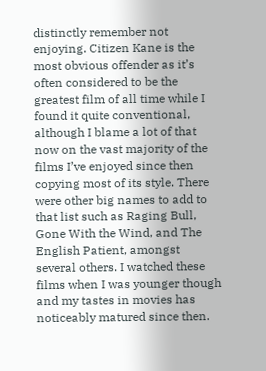distinctly remember not enjoying. Citizen Kane is the most obvious offender as it’s often considered to be the greatest film of all time while I found it quite conventional, although I blame a lot of that now on the vast majority of the films I’ve enjoyed since then copying most of its style. There were other big names to add to that list such as Raging Bull, Gone With the Wind, and The English Patient, amongst several others. I watched these films when I was younger though and my tastes in movies has noticeably matured since then.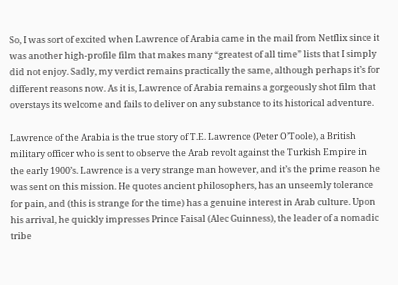So, I was sort of excited when Lawrence of Arabia came in the mail from Netflix since it was another high-profile film that makes many “greatest of all time” lists that I simply did not enjoy. Sadly, my verdict remains practically the same, although perhaps it’s for different reasons now. As it is, Lawrence of Arabia remains a gorgeously shot film that overstays its welcome and fails to deliver on any substance to its historical adventure.

Lawrence of the Arabia is the true story of T.E. Lawrence (Peter O’Toole), a British military officer who is sent to observe the Arab revolt against the Turkish Empire in the early 1900’s. Lawrence is a very strange man however, and it’s the prime reason he was sent on this mission. He quotes ancient philosophers, has an unseemly tolerance for pain, and (this is strange for the time) has a genuine interest in Arab culture. Upon his arrival, he quickly impresses Prince Faisal (Alec Guinness), the leader of a nomadic tribe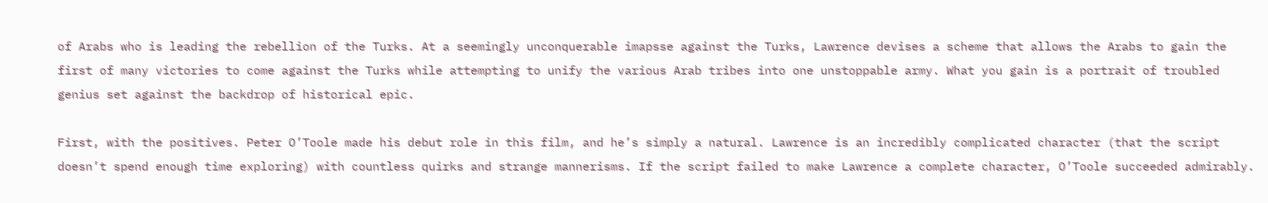of Arabs who is leading the rebellion of the Turks. At a seemingly unconquerable imapsse against the Turks, Lawrence devises a scheme that allows the Arabs to gain the first of many victories to come against the Turks while attempting to unify the various Arab tribes into one unstoppable army. What you gain is a portrait of troubled genius set against the backdrop of historical epic.

First, with the positives. Peter O’Toole made his debut role in this film, and he’s simply a natural. Lawrence is an incredibly complicated character (that the script doesn’t spend enough time exploring) with countless quirks and strange mannerisms. If the script failed to make Lawrence a complete character, O’Toole succeeded admirably.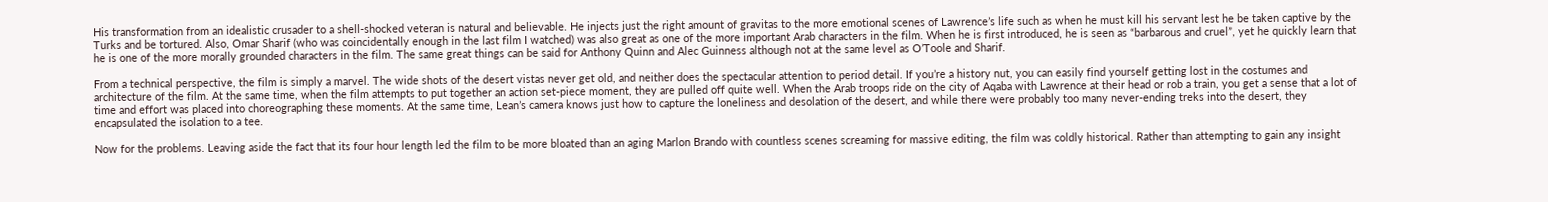His transformation from an idealistic crusader to a shell-shocked veteran is natural and believable. He injects just the right amount of gravitas to the more emotional scenes of Lawrence’s life such as when he must kill his servant lest he be taken captive by the Turks and be tortured. Also, Omar Sharif (who was coincidentally enough in the last film I watched) was also great as one of the more important Arab characters in the film. When he is first introduced, he is seen as “barbarous and cruel”, yet he quickly learn that he is one of the more morally grounded characters in the film. The same great things can be said for Anthony Quinn and Alec Guinness although not at the same level as O’Toole and Sharif.

From a technical perspective, the film is simply a marvel. The wide shots of the desert vistas never get old, and neither does the spectacular attention to period detail. If you’re a history nut, you can easily find yourself getting lost in the costumes and architecture of the film. At the same time, when the film attempts to put together an action set-piece moment, they are pulled off quite well. When the Arab troops ride on the city of Aqaba with Lawrence at their head or rob a train, you get a sense that a lot of time and effort was placed into choreographing these moments. At the same time, Lean’s camera knows just how to capture the loneliness and desolation of the desert, and while there were probably too many never-ending treks into the desert, they encapsulated the isolation to a tee.

Now for the problems. Leaving aside the fact that its four hour length led the film to be more bloated than an aging Marlon Brando with countless scenes screaming for massive editing, the film was coldly historical. Rather than attempting to gain any insight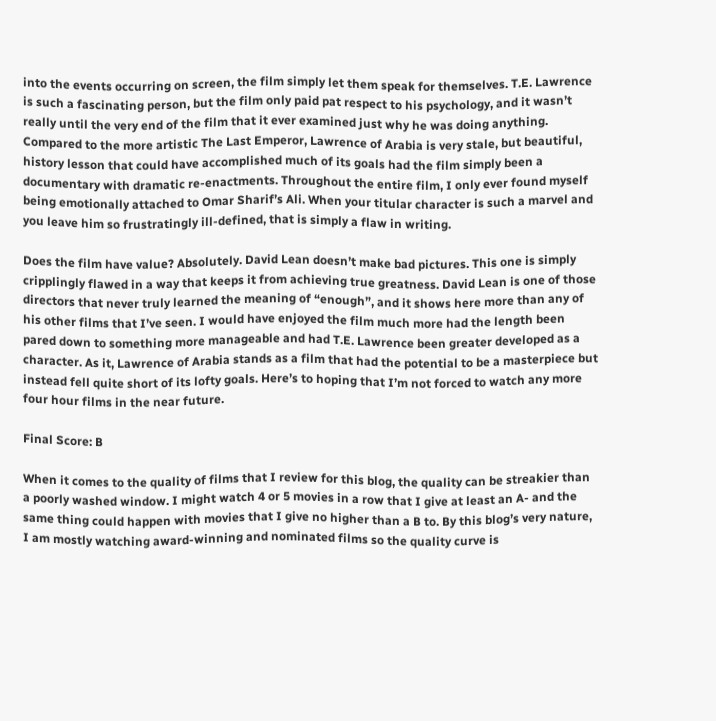into the events occurring on screen, the film simply let them speak for themselves. T.E. Lawrence is such a fascinating person, but the film only paid pat respect to his psychology, and it wasn’t really until the very end of the film that it ever examined just why he was doing anything. Compared to the more artistic The Last Emperor, Lawrence of Arabia is very stale, but beautiful, history lesson that could have accomplished much of its goals had the film simply been a documentary with dramatic re-enactments. Throughout the entire film, I only ever found myself being emotionally attached to Omar Sharif’s Ali. When your titular character is such a marvel and you leave him so frustratingly ill-defined, that is simply a flaw in writing.

Does the film have value? Absolutely. David Lean doesn’t make bad pictures. This one is simply cripplingly flawed in a way that keeps it from achieving true greatness. David Lean is one of those directors that never truly learned the meaning of “enough”, and it shows here more than any of his other films that I’ve seen. I would have enjoyed the film much more had the length been pared down to something more manageable and had T.E. Lawrence been greater developed as a character. As it, Lawrence of Arabia stands as a film that had the potential to be a masterpiece but instead fell quite short of its lofty goals. Here’s to hoping that I’m not forced to watch any more four hour films in the near future.

Final Score: B

When it comes to the quality of films that I review for this blog, the quality can be streakier than a poorly washed window. I might watch 4 or 5 movies in a row that I give at least an A- and the same thing could happen with movies that I give no higher than a B to. By this blog’s very nature, I am mostly watching award-winning and nominated films so the quality curve is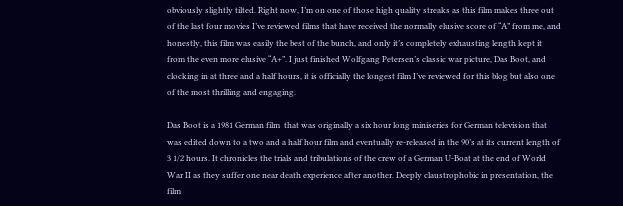obviously slightly tilted. Right now, I’m on one of those high quality streaks as this film makes three out of the last four movies I’ve reviewed films that have received the normally elusive score of “A” from me, and honestly, this film was easily the best of the bunch, and only it’s completely exhausting length kept it from the even more elusive “A+”. I just finished Wolfgang Petersen’s classic war picture, Das Boot, and clocking in at three and a half hours, it is officially the longest film I’ve reviewed for this blog but also one of the most thrilling and engaging.

Das Boot is a 1981 German film  that was originally a six hour long miniseries for German television that was edited down to a two and a half hour film and eventually re-released in the 90’s at its current length of 3 1/2 hours. It chronicles the trials and tribulations of the crew of a German U-Boat at the end of World War II as they suffer one near death experience after another. Deeply claustrophobic in presentation, the film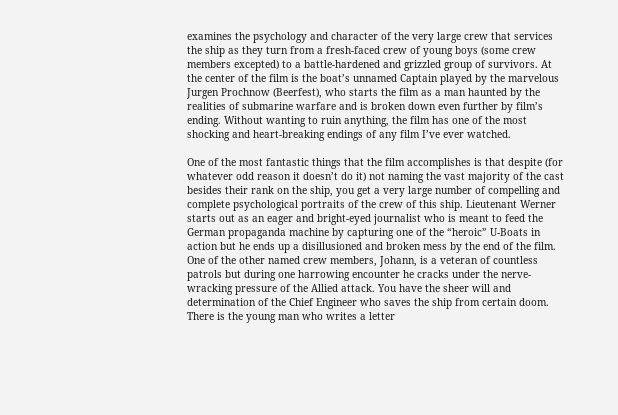examines the psychology and character of the very large crew that services the ship as they turn from a fresh-faced crew of young boys (some crew members excepted) to a battle-hardened and grizzled group of survivors. At the center of the film is the boat’s unnamed Captain played by the marvelous Jurgen Prochnow (Beerfest), who starts the film as a man haunted by the realities of submarine warfare and is broken down even further by film’s ending. Without wanting to ruin anything, the film has one of the most shocking and heart-breaking endings of any film I’ve ever watched.

One of the most fantastic things that the film accomplishes is that despite (for whatever odd reason it doesn’t do it) not naming the vast majority of the cast besides their rank on the ship, you get a very large number of compelling and complete psychological portraits of the crew of this ship. Lieutenant Werner starts out as an eager and bright-eyed journalist who is meant to feed the German propaganda machine by capturing one of the “heroic” U-Boats in action but he ends up a disillusioned and broken mess by the end of the film. One of the other named crew members, Johann, is a veteran of countless patrols but during one harrowing encounter he cracks under the nerve-wracking pressure of the Allied attack. You have the sheer will and determination of the Chief Engineer who saves the ship from certain doom. There is the young man who writes a letter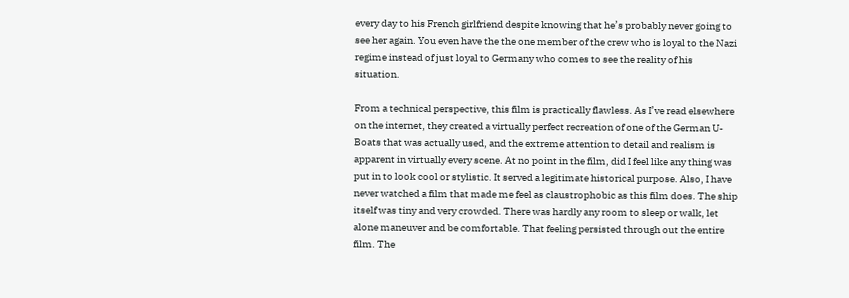every day to his French girlfriend despite knowing that he’s probably never going to see her again. You even have the the one member of the crew who is loyal to the Nazi regime instead of just loyal to Germany who comes to see the reality of his situation.

From a technical perspective, this film is practically flawless. As I’ve read elsewhere on the internet, they created a virtually perfect recreation of one of the German U-Boats that was actually used, and the extreme attention to detail and realism is apparent in virtually every scene. At no point in the film, did I feel like any thing was put in to look cool or stylistic. It served a legitimate historical purpose. Also, I have never watched a film that made me feel as claustrophobic as this film does. The ship itself was tiny and very crowded. There was hardly any room to sleep or walk, let alone maneuver and be comfortable. That feeling persisted through out the entire film. The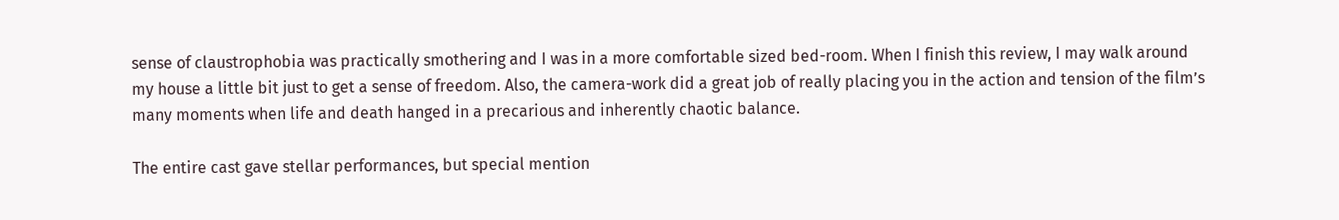sense of claustrophobia was practically smothering and I was in a more comfortable sized bed-room. When I finish this review, I may walk around my house a little bit just to get a sense of freedom. Also, the camera-work did a great job of really placing you in the action and tension of the film’s many moments when life and death hanged in a precarious and inherently chaotic balance.

The entire cast gave stellar performances, but special mention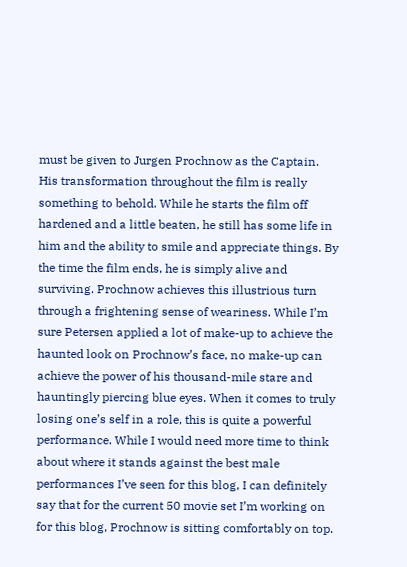must be given to Jurgen Prochnow as the Captain. His transformation throughout the film is really something to behold. While he starts the film off hardened and a little beaten, he still has some life in him and the ability to smile and appreciate things. By the time the film ends, he is simply alive and surviving. Prochnow achieves this illustrious turn through a frightening sense of weariness. While I’m sure Petersen applied a lot of make-up to achieve the haunted look on Prochnow’s face, no make-up can achieve the power of his thousand-mile stare and hauntingly piercing blue eyes. When it comes to truly losing one’s self in a role, this is quite a powerful performance. While I would need more time to think about where it stands against the best male performances I’ve seen for this blog, I can definitely say that for the current 50 movie set I’m working on for this blog, Prochnow is sitting comfortably on top.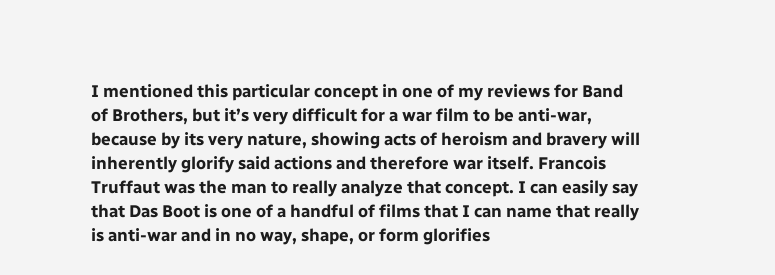I mentioned this particular concept in one of my reviews for Band of Brothers, but it’s very difficult for a war film to be anti-war, because by its very nature, showing acts of heroism and bravery will inherently glorify said actions and therefore war itself. Francois Truffaut was the man to really analyze that concept. I can easily say that Das Boot is one of a handful of films that I can name that really is anti-war and in no way, shape, or form glorifies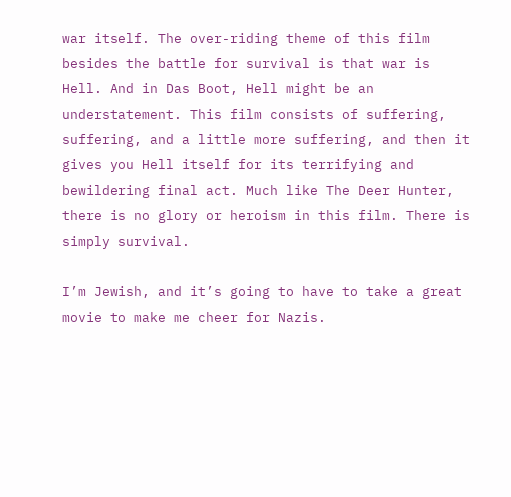war itself. The over-riding theme of this film besides the battle for survival is that war is Hell. And in Das Boot, Hell might be an understatement. This film consists of suffering, suffering, and a little more suffering, and then it gives you Hell itself for its terrifying and bewildering final act. Much like The Deer Hunter, there is no glory or heroism in this film. There is simply survival.

I’m Jewish, and it’s going to have to take a great movie to make me cheer for Nazis.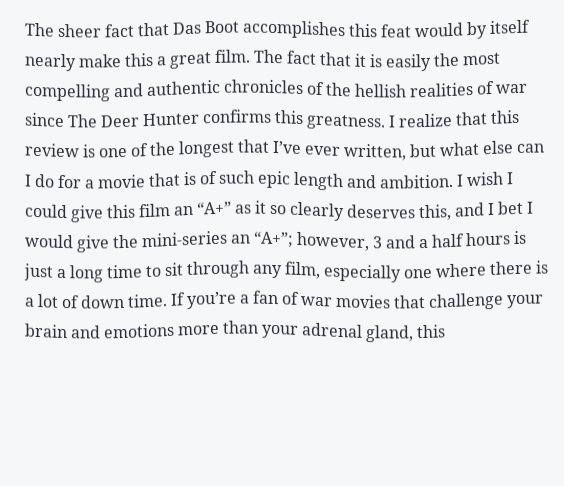The sheer fact that Das Boot accomplishes this feat would by itself nearly make this a great film. The fact that it is easily the most compelling and authentic chronicles of the hellish realities of war since The Deer Hunter confirms this greatness. I realize that this review is one of the longest that I’ve ever written, but what else can I do for a movie that is of such epic length and ambition. I wish I could give this film an “A+” as it so clearly deserves this, and I bet I would give the mini-series an “A+”; however, 3 and a half hours is just a long time to sit through any film, especially one where there is a lot of down time. If you’re a fan of war movies that challenge your brain and emotions more than your adrenal gland, this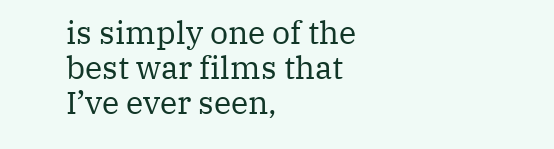is simply one of the best war films that I’ve ever seen,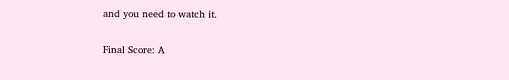and you need to watch it.

Final Score: A